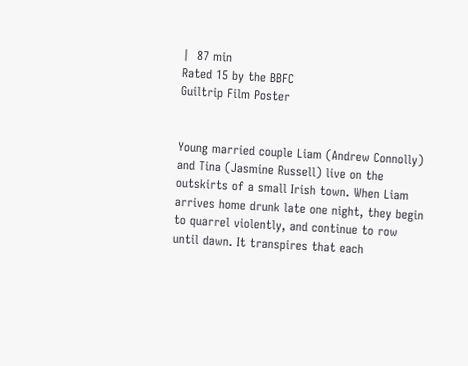|  87 min
Rated 15 by the BBFC
Guiltrip Film Poster


Young married couple Liam (Andrew Connolly) and Tina (Jasmine Russell) live on the outskirts of a small Irish town. When Liam arrives home drunk late one night, they begin to quarrel violently, and continue to row until dawn. It transpires that each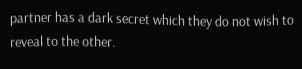partner has a dark secret which they do not wish to reveal to the other.